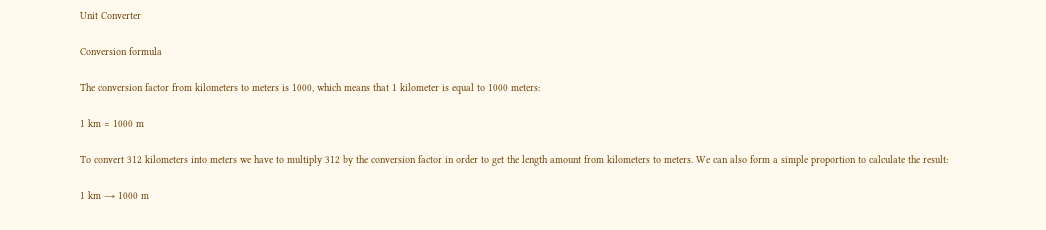Unit Converter

Conversion formula

The conversion factor from kilometers to meters is 1000, which means that 1 kilometer is equal to 1000 meters:

1 km = 1000 m

To convert 312 kilometers into meters we have to multiply 312 by the conversion factor in order to get the length amount from kilometers to meters. We can also form a simple proportion to calculate the result:

1 km → 1000 m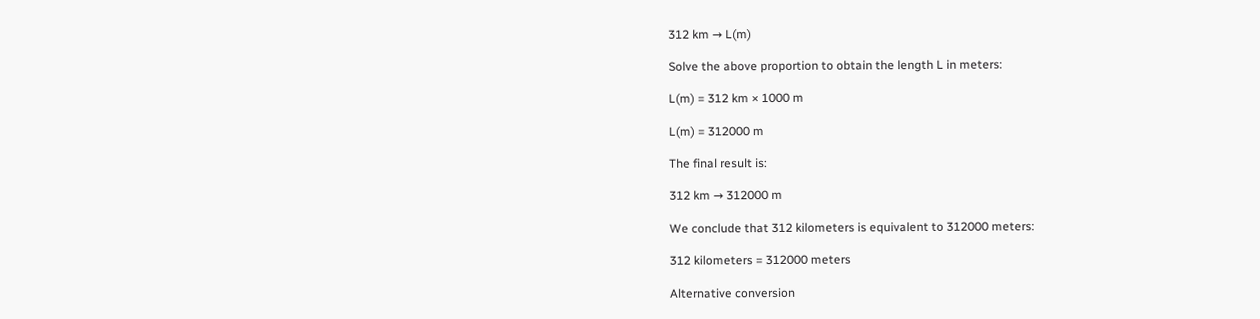312 km → L(m)

Solve the above proportion to obtain the length L in meters:

L(m) = 312 km × 1000 m

L(m) = 312000 m

The final result is:

312 km → 312000 m

We conclude that 312 kilometers is equivalent to 312000 meters:

312 kilometers = 312000 meters

Alternative conversion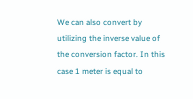We can also convert by utilizing the inverse value of the conversion factor. In this case 1 meter is equal to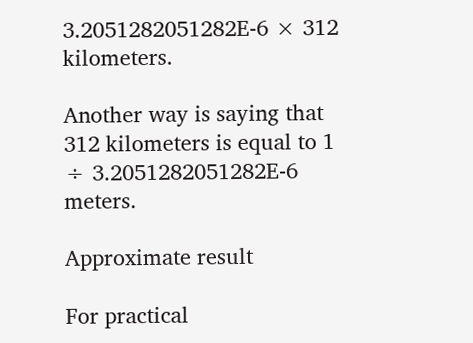3.2051282051282E-6 × 312 kilometers.

Another way is saying that 312 kilometers is equal to 1 ÷ 3.2051282051282E-6 meters.

Approximate result

For practical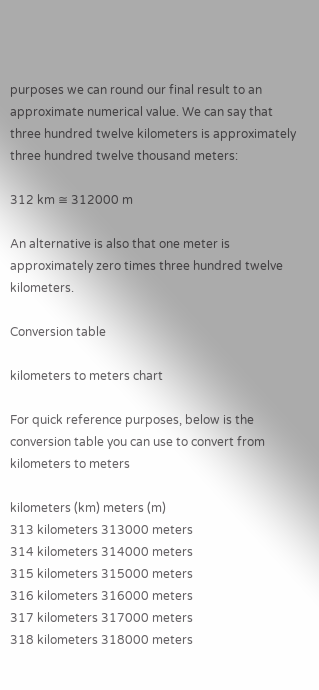purposes we can round our final result to an approximate numerical value. We can say that three hundred twelve kilometers is approximately three hundred twelve thousand meters:

312 km ≅ 312000 m

An alternative is also that one meter is approximately zero times three hundred twelve kilometers.

Conversion table

kilometers to meters chart

For quick reference purposes, below is the conversion table you can use to convert from kilometers to meters

kilometers (km) meters (m)
313 kilometers 313000 meters
314 kilometers 314000 meters
315 kilometers 315000 meters
316 kilometers 316000 meters
317 kilometers 317000 meters
318 kilometers 318000 meters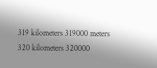319 kilometers 319000 meters
320 kilometers 320000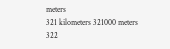meters
321 kilometers 321000 meters
322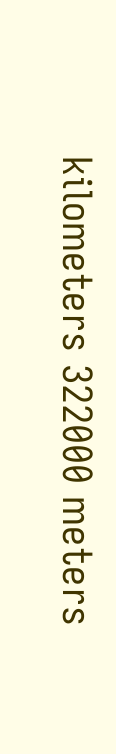kilometers 322000 meters